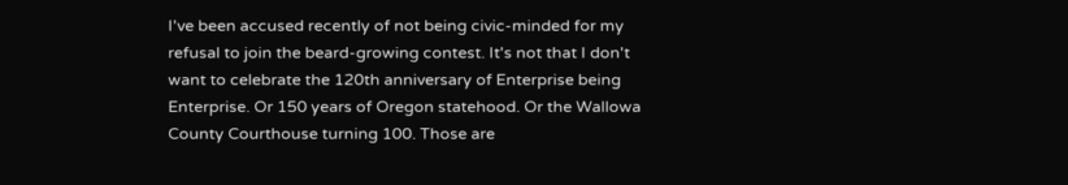I've been accused recently of not being civic-minded for my refusal to join the beard-growing contest. It's not that I don't want to celebrate the 120th anniversary of Enterprise being Enterprise. Or 150 years of Oregon statehood. Or the Wallowa County Courthouse turning 100. Those are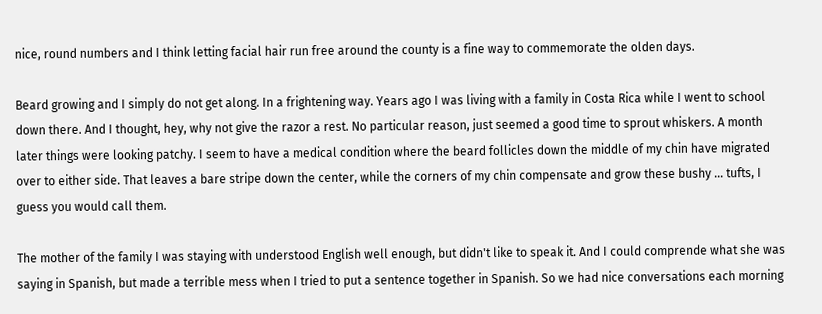nice, round numbers and I think letting facial hair run free around the county is a fine way to commemorate the olden days.

Beard growing and I simply do not get along. In a frightening way. Years ago I was living with a family in Costa Rica while I went to school down there. And I thought, hey, why not give the razor a rest. No particular reason, just seemed a good time to sprout whiskers. A month later things were looking patchy. I seem to have a medical condition where the beard follicles down the middle of my chin have migrated over to either side. That leaves a bare stripe down the center, while the corners of my chin compensate and grow these bushy ... tufts, I guess you would call them.

The mother of the family I was staying with understood English well enough, but didn't like to speak it. And I could comprende what she was saying in Spanish, but made a terrible mess when I tried to put a sentence together in Spanish. So we had nice conversations each morning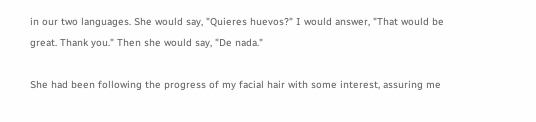in our two languages. She would say, "Quieres huevos?" I would answer, "That would be great. Thank you." Then she would say, "De nada."

She had been following the progress of my facial hair with some interest, assuring me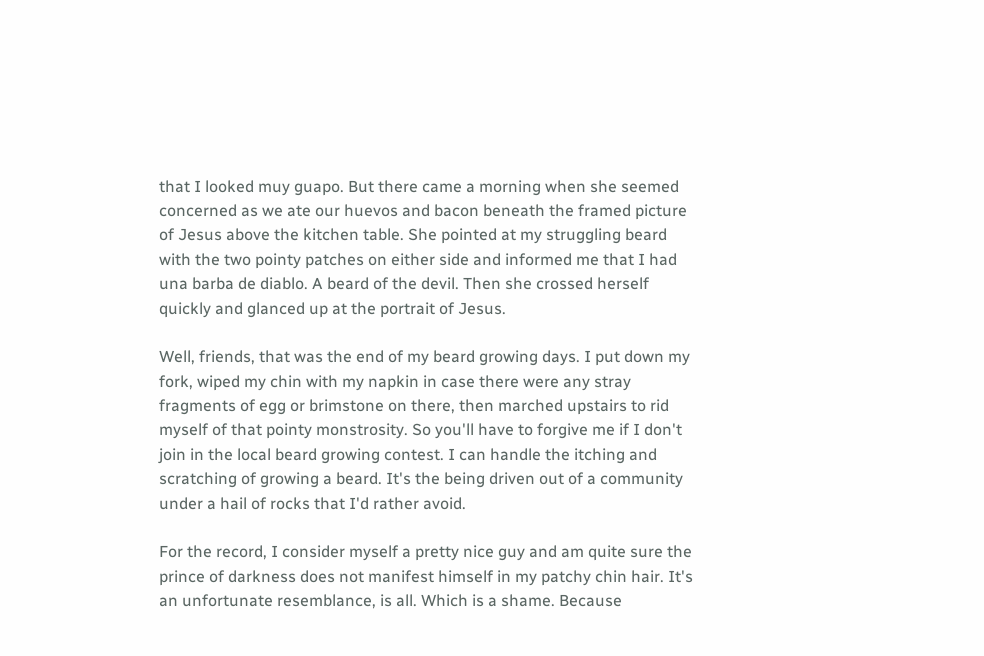that I looked muy guapo. But there came a morning when she seemed concerned as we ate our huevos and bacon beneath the framed picture of Jesus above the kitchen table. She pointed at my struggling beard with the two pointy patches on either side and informed me that I had una barba de diablo. A beard of the devil. Then she crossed herself quickly and glanced up at the portrait of Jesus.

Well, friends, that was the end of my beard growing days. I put down my fork, wiped my chin with my napkin in case there were any stray fragments of egg or brimstone on there, then marched upstairs to rid myself of that pointy monstrosity. So you'll have to forgive me if I don't join in the local beard growing contest. I can handle the itching and scratching of growing a beard. It's the being driven out of a community under a hail of rocks that I'd rather avoid.

For the record, I consider myself a pretty nice guy and am quite sure the prince of darkness does not manifest himself in my patchy chin hair. It's an unfortunate resemblance, is all. Which is a shame. Because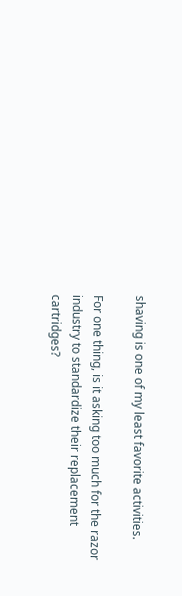shaving is one of my least favorite activities.

For one thing, is it asking too much for the razor industry to standardize their replacement cartridges?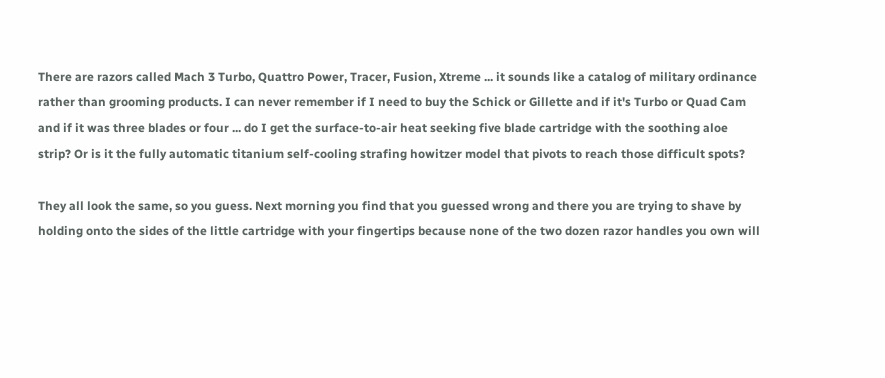There are razors called Mach 3 Turbo, Quattro Power, Tracer, Fusion, Xtreme ... it sounds like a catalog of military ordinance rather than grooming products. I can never remember if I need to buy the Schick or Gillette and if it's Turbo or Quad Cam and if it was three blades or four ... do I get the surface-to-air heat seeking five blade cartridge with the soothing aloe strip? Or is it the fully automatic titanium self-cooling strafing howitzer model that pivots to reach those difficult spots?

They all look the same, so you guess. Next morning you find that you guessed wrong and there you are trying to shave by holding onto the sides of the little cartridge with your fingertips because none of the two dozen razor handles you own will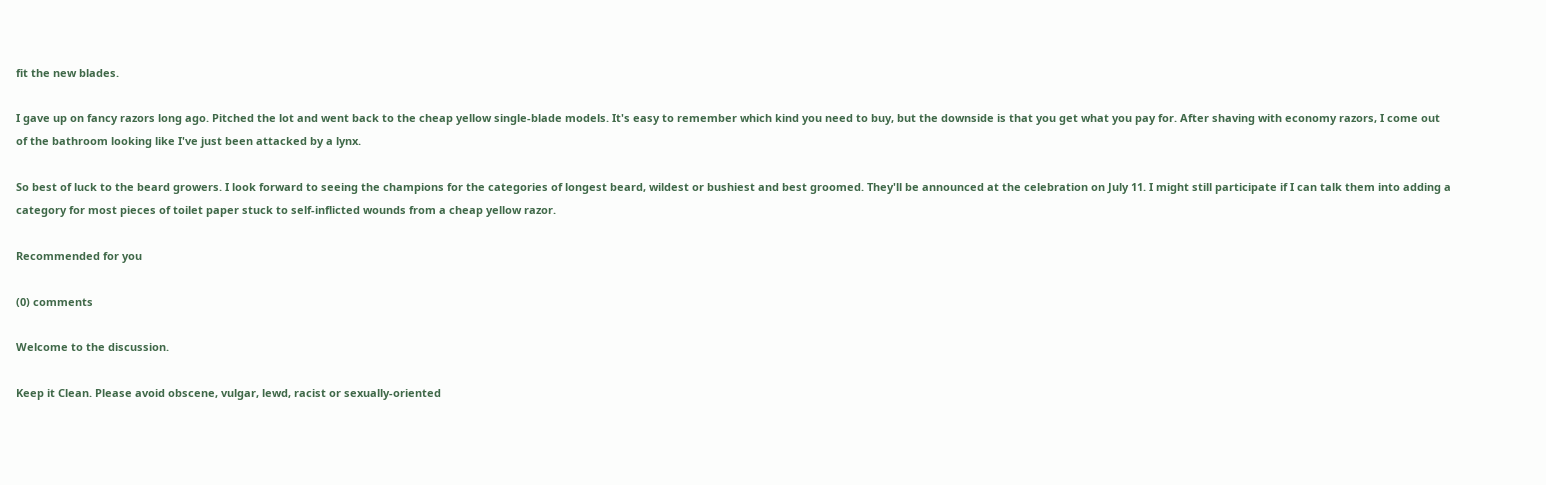fit the new blades.

I gave up on fancy razors long ago. Pitched the lot and went back to the cheap yellow single-blade models. It's easy to remember which kind you need to buy, but the downside is that you get what you pay for. After shaving with economy razors, I come out of the bathroom looking like I've just been attacked by a lynx.

So best of luck to the beard growers. I look forward to seeing the champions for the categories of longest beard, wildest or bushiest and best groomed. They'll be announced at the celebration on July 11. I might still participate if I can talk them into adding a category for most pieces of toilet paper stuck to self-inflicted wounds from a cheap yellow razor.

Recommended for you

(0) comments

Welcome to the discussion.

Keep it Clean. Please avoid obscene, vulgar, lewd, racist or sexually-oriented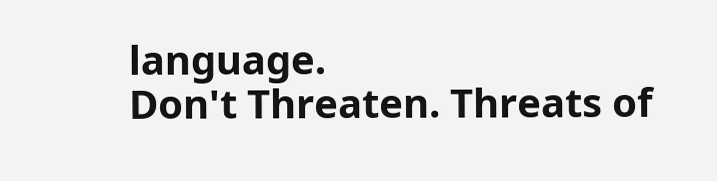language.
Don't Threaten. Threats of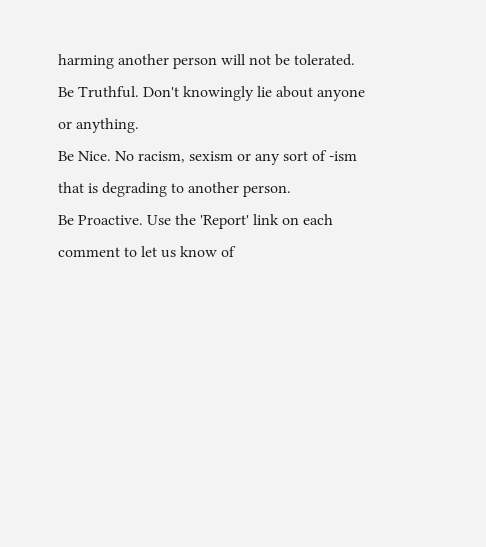harming another person will not be tolerated.
Be Truthful. Don't knowingly lie about anyone or anything.
Be Nice. No racism, sexism or any sort of -ism that is degrading to another person.
Be Proactive. Use the 'Report' link on each comment to let us know of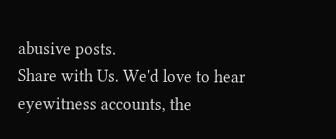abusive posts.
Share with Us. We'd love to hear eyewitness accounts, the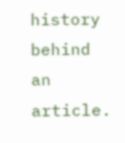history behind an article.